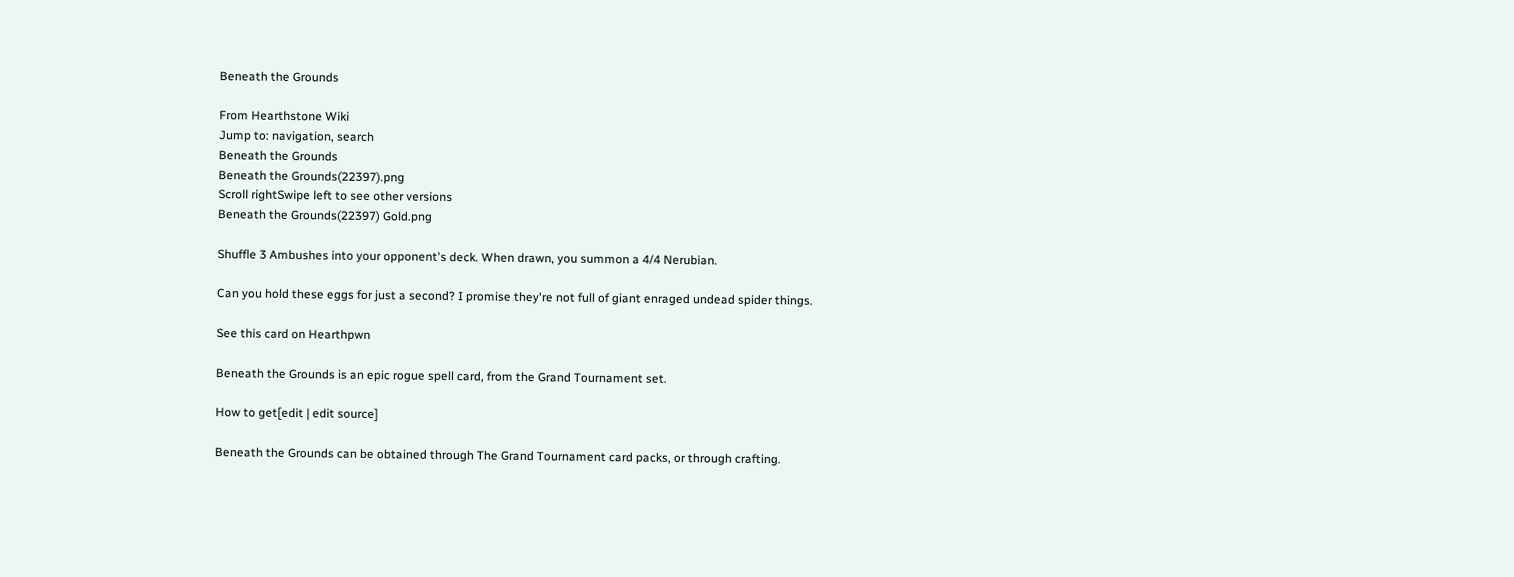Beneath the Grounds

From Hearthstone Wiki
Jump to: navigation, search
Beneath the Grounds
Beneath the Grounds(22397).png
Scroll rightSwipe left to see other versions
Beneath the Grounds(22397) Gold.png

Shuffle 3 Ambushes into your opponent's deck. When drawn, you summon a 4/4 Nerubian.

Can you hold these eggs for just a second? I promise they're not full of giant enraged undead spider things.

See this card on Hearthpwn

Beneath the Grounds is an epic rogue spell card, from the Grand Tournament set.

How to get[edit | edit source]

Beneath the Grounds can be obtained through The Grand Tournament card packs, or through crafting.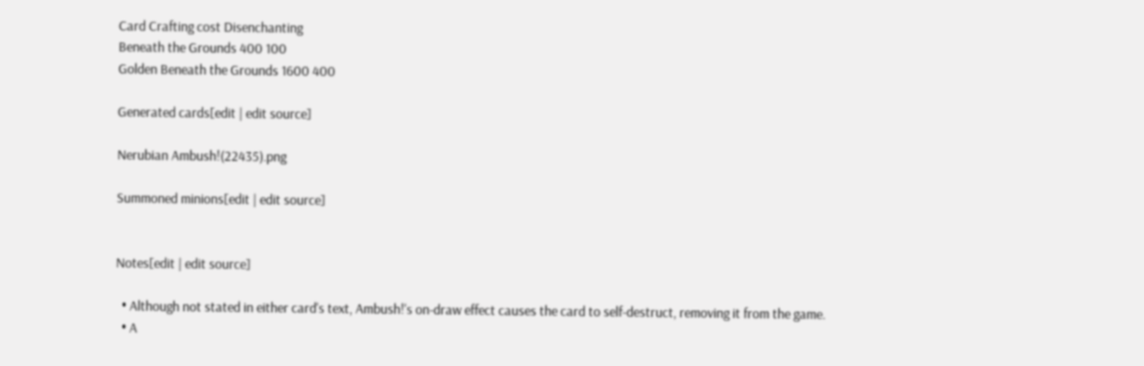Card Crafting cost Disenchanting
Beneath the Grounds 400 100
Golden Beneath the Grounds 1600 400

Generated cards[edit | edit source]

Nerubian Ambush!(22435).png

Summoned minions[edit | edit source]


Notes[edit | edit source]

  • Although not stated in either card's text, Ambush!'s on-draw effect causes the card to self-destruct, removing it from the game.
  • A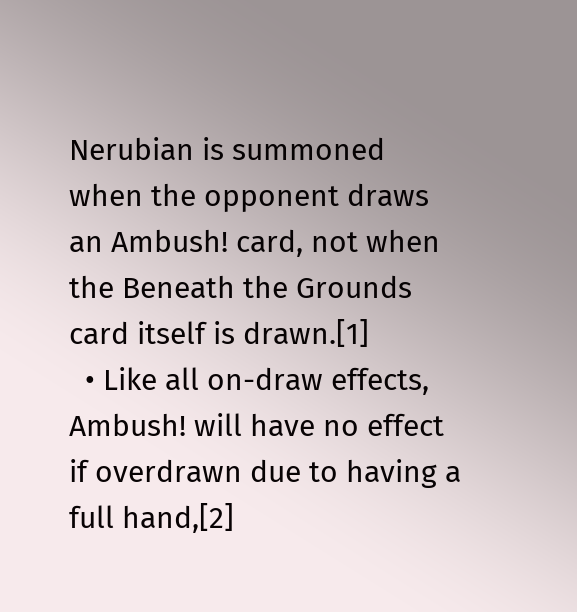Nerubian is summoned when the opponent draws an Ambush! card, not when the Beneath the Grounds card itself is drawn.[1]
  • Like all on-draw effects, Ambush! will have no effect if overdrawn due to having a full hand,[2]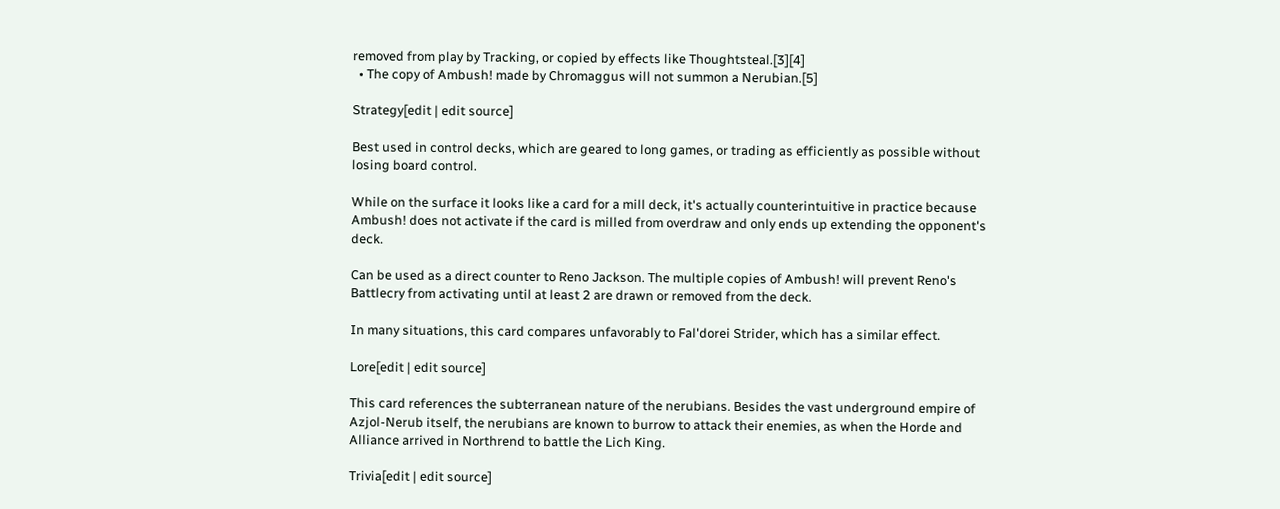removed from play by Tracking, or copied by effects like Thoughtsteal.[3][4]
  • The copy of Ambush! made by Chromaggus will not summon a Nerubian.[5]

Strategy[edit | edit source]

Best used in control decks, which are geared to long games, or trading as efficiently as possible without losing board control.

While on the surface it looks like a card for a mill deck, it's actually counterintuitive in practice because Ambush! does not activate if the card is milled from overdraw and only ends up extending the opponent's deck.

Can be used as a direct counter to Reno Jackson. The multiple copies of Ambush! will prevent Reno's Battlecry from activating until at least 2 are drawn or removed from the deck.

In many situations, this card compares unfavorably to Fal'dorei Strider, which has a similar effect.

Lore[edit | edit source]

This card references the subterranean nature of the nerubians. Besides the vast underground empire of Azjol-Nerub itself, the nerubians are known to burrow to attack their enemies, as when the Horde and Alliance arrived in Northrend to battle the Lich King.

Trivia[edit | edit source]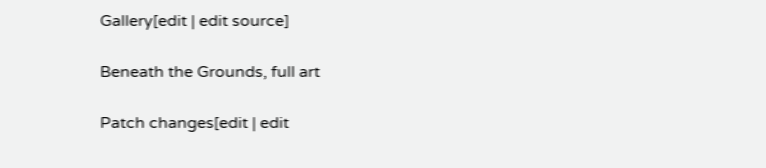Gallery[edit | edit source]

Beneath the Grounds, full art

Patch changes[edit | edit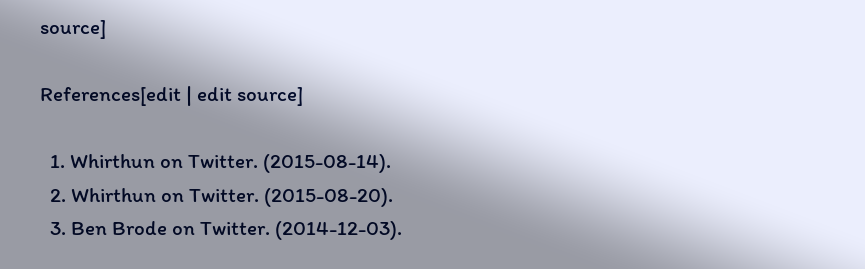source]

References[edit | edit source]

  1. Whirthun on Twitter. (2015-08-14).
  2. Whirthun on Twitter. (2015-08-20).
  3. Ben Brode on Twitter. (2014-12-03).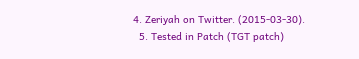4. Zeriyah on Twitter. (2015-03-30).
  5. Tested in Patch (TGT patch)